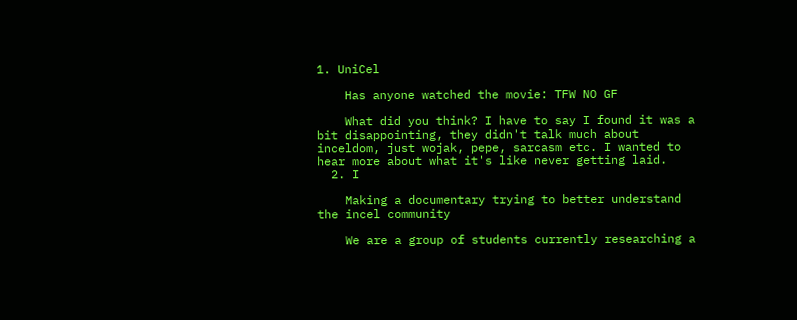1. UniCel

    Has anyone watched the movie: TFW NO GF

    What did you think? I have to say I found it was a bit disappointing, they didn't talk much about inceldom, just wojak, pepe, sarcasm etc. I wanted to hear more about what it's like never getting laid.
  2. I

    Making a documentary trying to better understand the incel community

    We are a group of students currently researching a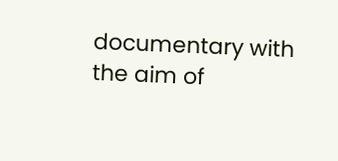documentary with the aim of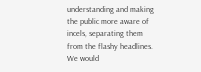understanding and making the public more aware of incels, separating them from the flashy headlines. We would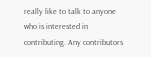really like to talk to anyone who is interested in contributing. Any contributors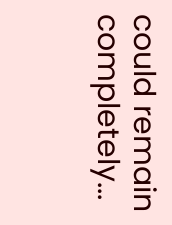could remain completely...